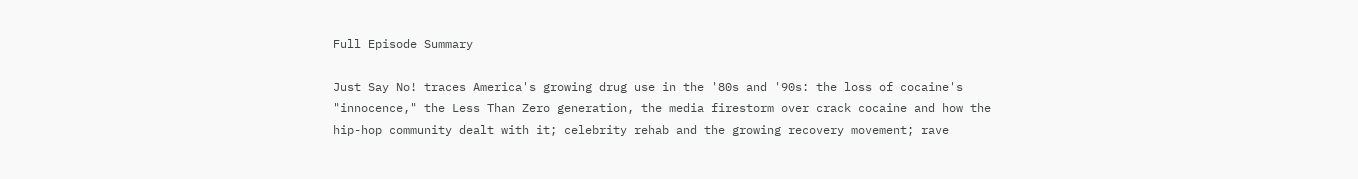Full Episode Summary

Just Say No! traces America's growing drug use in the '80s and '90s: the loss of cocaine's "innocence," the Less Than Zero generation, the media firestorm over crack cocaine and how the hip-hop community dealt with it; celebrity rehab and the growing recovery movement; rave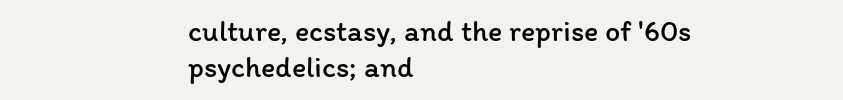culture, ecstasy, and the reprise of '60s psychedelics; and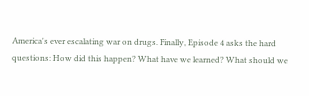America's ever escalating war on drugs. Finally, Episode 4 asks the hard questions: How did this happen? What have we learned? What should we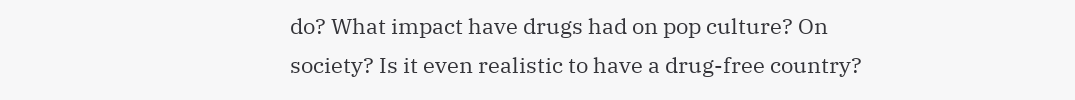do? What impact have drugs had on pop culture? On society? Is it even realistic to have a drug-free country?